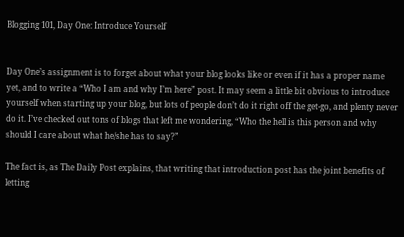Blogging 101, Day One: Introduce Yourself


Day One’s assignment is to forget about what your blog looks like or even if it has a proper name yet, and to write a “Who I am and why I’m here” post. It may seem a little bit obvious to introduce yourself when starting up your blog, but lots of people don’t do it right off the get-go, and plenty never do it. I’ve checked out tons of blogs that left me wondering, “Who the hell is this person and why should I care about what he/she has to say?”

The fact is, as The Daily Post explains, that writing that introduction post has the joint benefits of letting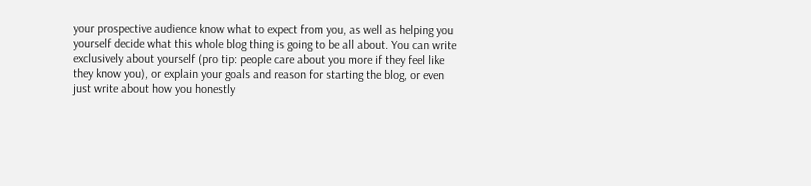your prospective audience know what to expect from you, as well as helping you yourself decide what this whole blog thing is going to be all about. You can write exclusively about yourself (pro tip: people care about you more if they feel like they know you), or explain your goals and reason for starting the blog, or even just write about how you honestly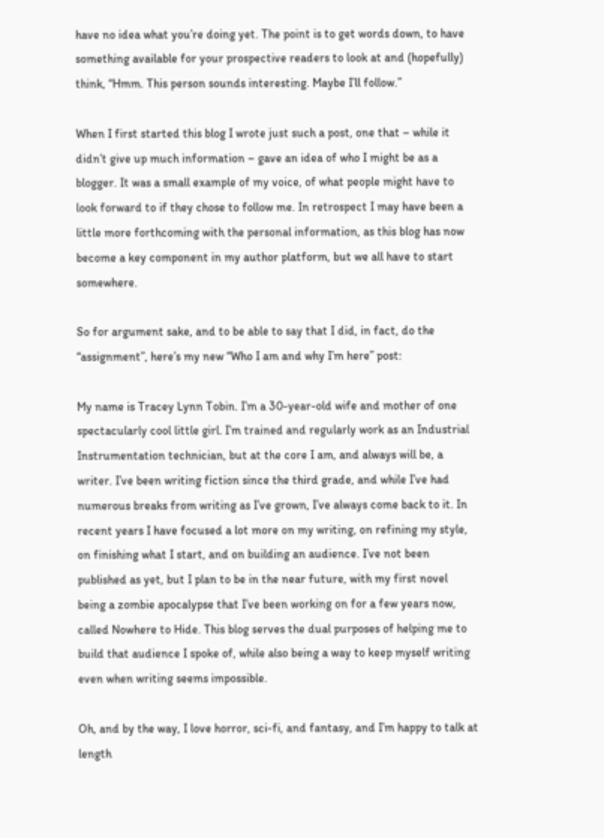have no idea what you’re doing yet. The point is to get words down, to have something available for your prospective readers to look at and (hopefully) think, “Hmm. This person sounds interesting. Maybe I’ll follow.”

When I first started this blog I wrote just such a post, one that – while it didn’t give up much information – gave an idea of who I might be as a blogger. It was a small example of my voice, of what people might have to look forward to if they chose to follow me. In retrospect I may have been a little more forthcoming with the personal information, as this blog has now become a key component in my author platform, but we all have to start somewhere.

So for argument sake, and to be able to say that I did, in fact, do the “assignment”, here’s my new “Who I am and why I’m here” post:

My name is Tracey Lynn Tobin. I’m a 30-year-old wife and mother of one spectacularly cool little girl. I’m trained and regularly work as an Industrial Instrumentation technician, but at the core I am, and always will be, a writer. I’ve been writing fiction since the third grade, and while I’ve had numerous breaks from writing as I’ve grown, I’ve always come back to it. In recent years I have focused a lot more on my writing, on refining my style, on finishing what I start, and on building an audience. I’ve not been published as yet, but I plan to be in the near future, with my first novel being a zombie apocalypse that I’ve been working on for a few years now, called Nowhere to Hide. This blog serves the dual purposes of helping me to build that audience I spoke of, while also being a way to keep myself writing even when writing seems impossible.

Oh, and by the way, I love horror, sci-fi, and fantasy, and I’m happy to talk at length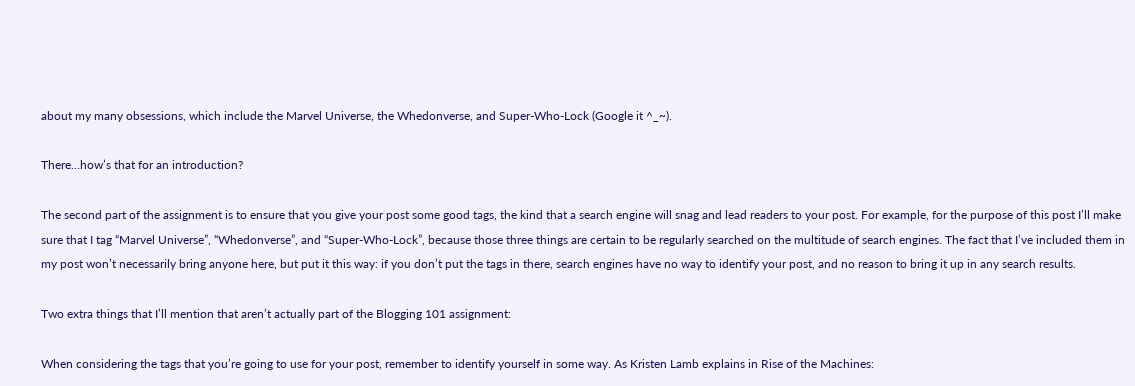about my many obsessions, which include the Marvel Universe, the Whedonverse, and Super-Who-Lock (Google it ^_~).

There…how’s that for an introduction?

The second part of the assignment is to ensure that you give your post some good tags, the kind that a search engine will snag and lead readers to your post. For example, for the purpose of this post I’ll make sure that I tag “Marvel Universe”, “Whedonverse”, and “Super-Who-Lock”, because those three things are certain to be regularly searched on the multitude of search engines. The fact that I’ve included them in my post won’t necessarily bring anyone here, but put it this way: if you don’t put the tags in there, search engines have no way to identify your post, and no reason to bring it up in any search results.

Two extra things that I’ll mention that aren’t actually part of the Blogging 101 assignment:

When considering the tags that you’re going to use for your post, remember to identify yourself in some way. As Kristen Lamb explains in Rise of the Machines: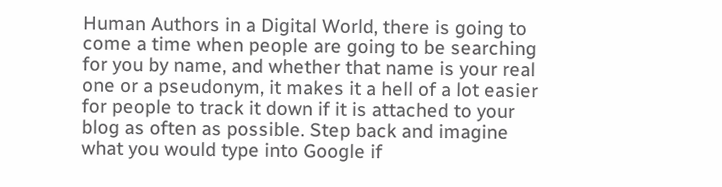Human Authors in a Digital World, there is going to come a time when people are going to be searching for you by name, and whether that name is your real one or a pseudonym, it makes it a hell of a lot easier for people to track it down if it is attached to your blog as often as possible. Step back and imagine what you would type into Google if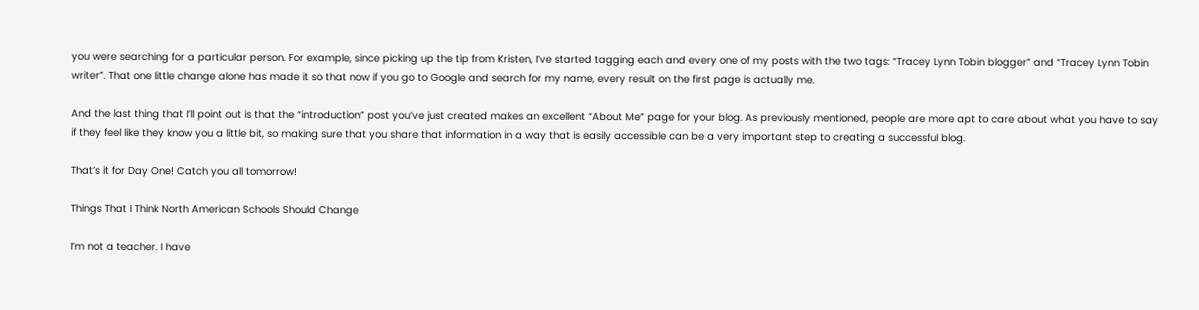you were searching for a particular person. For example, since picking up the tip from Kristen, I’ve started tagging each and every one of my posts with the two tags: “Tracey Lynn Tobin blogger” and “Tracey Lynn Tobin writer”. That one little change alone has made it so that now if you go to Google and search for my name, every result on the first page is actually me.

And the last thing that I’ll point out is that the “introduction” post you’ve just created makes an excellent “About Me” page for your blog. As previously mentioned, people are more apt to care about what you have to say if they feel like they know you a little bit, so making sure that you share that information in a way that is easily accessible can be a very important step to creating a successful blog.

That’s it for Day One! Catch you all tomorrow!

Things That I Think North American Schools Should Change

I’m not a teacher. I have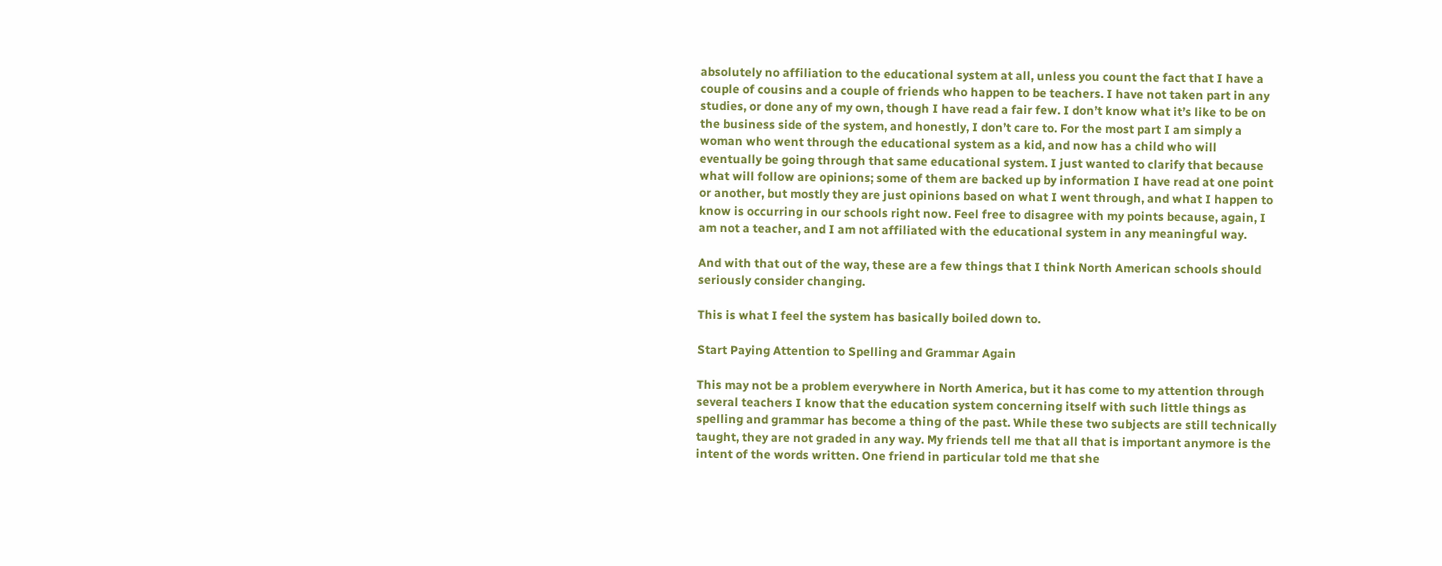absolutely no affiliation to the educational system at all, unless you count the fact that I have a couple of cousins and a couple of friends who happen to be teachers. I have not taken part in any studies, or done any of my own, though I have read a fair few. I don’t know what it’s like to be on the business side of the system, and honestly, I don’t care to. For the most part I am simply a woman who went through the educational system as a kid, and now has a child who will eventually be going through that same educational system. I just wanted to clarify that because what will follow are opinions; some of them are backed up by information I have read at one point or another, but mostly they are just opinions based on what I went through, and what I happen to know is occurring in our schools right now. Feel free to disagree with my points because, again, I am not a teacher, and I am not affiliated with the educational system in any meaningful way.

And with that out of the way, these are a few things that I think North American schools should seriously consider changing.

This is what I feel the system has basically boiled down to.

Start Paying Attention to Spelling and Grammar Again

This may not be a problem everywhere in North America, but it has come to my attention through several teachers I know that the education system concerning itself with such little things as spelling and grammar has become a thing of the past. While these two subjects are still technically taught, they are not graded in any way. My friends tell me that all that is important anymore is the intent of the words written. One friend in particular told me that she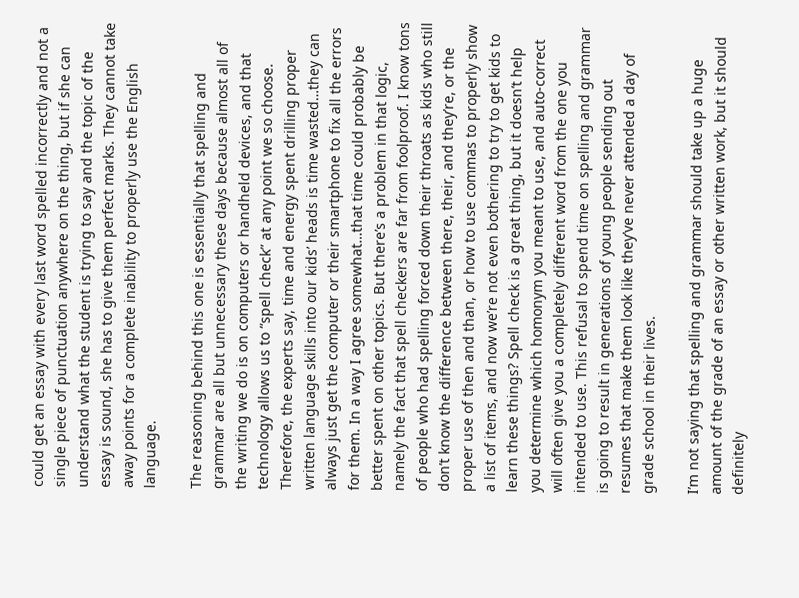could get an essay with every last word spelled incorrectly and not a single piece of punctuation anywhere on the thing, but if she can understand what the student is trying to say and the topic of the essay is sound, she has to give them perfect marks. They cannot take away points for a complete inability to properly use the English language.

The reasoning behind this one is essentially that spelling and grammar are all but unnecessary these days because almost all of the writing we do is on computers or handheld devices, and that technology allows us to “spell check” at any point we so choose. Therefore, the experts say, time and energy spent drilling proper written language skills into our kids’ heads is time wasted…they can always just get the computer or their smartphone to fix all the errors for them. In a way I agree somewhat…that time could probably be better spent on other topics. But there’s a problem in that logic, namely the fact that spell checkers are far from foolproof. I know tons of people who had spelling forced down their throats as kids who still don’t know the difference between there, their, and they’re, or the proper use of then and than, or how to use commas to properly show a list of items, and now we’re not even bothering to try to get kids to learn these things? Spell check is a great thing, but it doesn’t help you determine which homonym you meant to use, and auto-correct will often give you a completely different word from the one you intended to use. This refusal to spend time on spelling and grammar is going to result in generations of young people sending out resumes that make them look like they’ve never attended a day of grade school in their lives.

I’m not saying that spelling and grammar should take up a huge amount of the grade of an essay or other written work, but it should definitely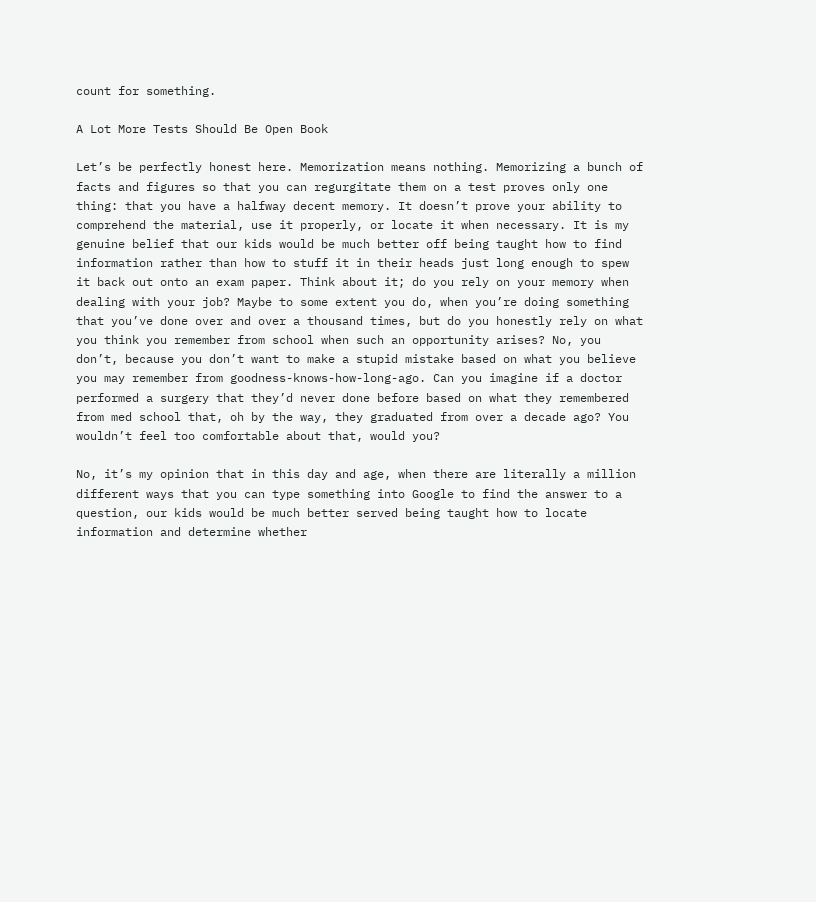count for something.

A Lot More Tests Should Be Open Book

Let’s be perfectly honest here. Memorization means nothing. Memorizing a bunch of facts and figures so that you can regurgitate them on a test proves only one thing: that you have a halfway decent memory. It doesn’t prove your ability to comprehend the material, use it properly, or locate it when necessary. It is my genuine belief that our kids would be much better off being taught how to find information rather than how to stuff it in their heads just long enough to spew it back out onto an exam paper. Think about it; do you rely on your memory when dealing with your job? Maybe to some extent you do, when you’re doing something that you’ve done over and over a thousand times, but do you honestly rely on what you think you remember from school when such an opportunity arises? No, you don’t, because you don’t want to make a stupid mistake based on what you believe you may remember from goodness-knows-how-long-ago. Can you imagine if a doctor performed a surgery that they’d never done before based on what they remembered from med school that, oh by the way, they graduated from over a decade ago? You wouldn’t feel too comfortable about that, would you?

No, it’s my opinion that in this day and age, when there are literally a million different ways that you can type something into Google to find the answer to a question, our kids would be much better served being taught how to locate information and determine whether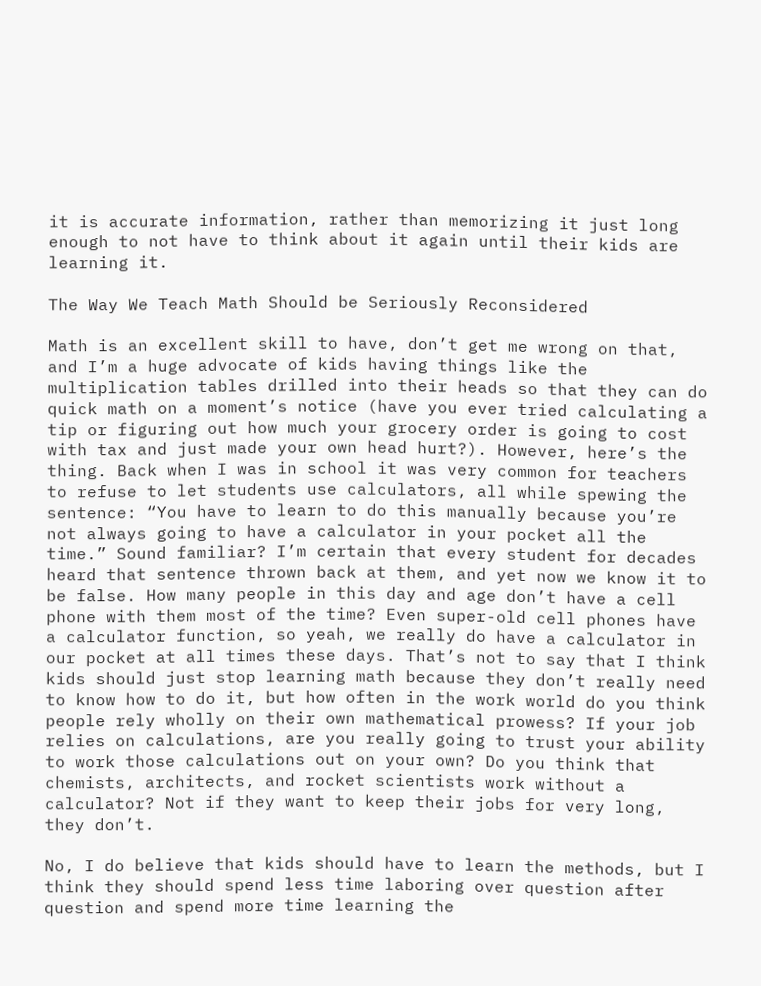it is accurate information, rather than memorizing it just long enough to not have to think about it again until their kids are learning it.

The Way We Teach Math Should be Seriously Reconsidered

Math is an excellent skill to have, don’t get me wrong on that, and I’m a huge advocate of kids having things like the multiplication tables drilled into their heads so that they can do quick math on a moment’s notice (have you ever tried calculating a tip or figuring out how much your grocery order is going to cost with tax and just made your own head hurt?). However, here’s the thing. Back when I was in school it was very common for teachers to refuse to let students use calculators, all while spewing the sentence: “You have to learn to do this manually because you’re not always going to have a calculator in your pocket all the time.” Sound familiar? I’m certain that every student for decades heard that sentence thrown back at them, and yet now we know it to be false. How many people in this day and age don’t have a cell phone with them most of the time? Even super-old cell phones have a calculator function, so yeah, we really do have a calculator in our pocket at all times these days. That’s not to say that I think kids should just stop learning math because they don’t really need to know how to do it, but how often in the work world do you think people rely wholly on their own mathematical prowess? If your job relies on calculations, are you really going to trust your ability to work those calculations out on your own? Do you think that chemists, architects, and rocket scientists work without a calculator? Not if they want to keep their jobs for very long, they don’t.

No, I do believe that kids should have to learn the methods, but I think they should spend less time laboring over question after question and spend more time learning the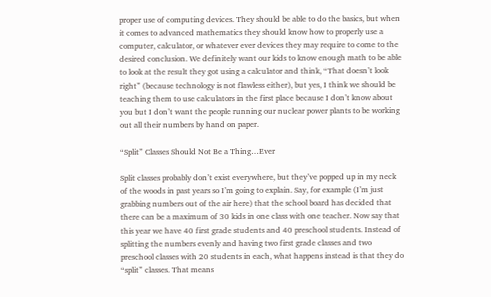proper use of computing devices. They should be able to do the basics, but when it comes to advanced mathematics they should know how to properly use a computer, calculator, or whatever ever devices they may require to come to the desired conclusion. We definitely want our kids to know enough math to be able to look at the result they got using a calculator and think, “That doesn’t look right” (because technology is not flawless either), but yes, I think we should be teaching them to use calculators in the first place because I don’t know about you but I don’t want the people running our nuclear power plants to be working out all their numbers by hand on paper.

“Split” Classes Should Not Be a Thing…Ever

Split classes probably don’t exist everywhere, but they’ve popped up in my neck of the woods in past years so I’m going to explain. Say, for example (I’m just grabbing numbers out of the air here) that the school board has decided that there can be a maximum of 30 kids in one class with one teacher. Now say that this year we have 40 first grade students and 40 preschool students. Instead of splitting the numbers evenly and having two first grade classes and two preschool classes with 20 students in each, what happens instead is that they do “split” classes. That means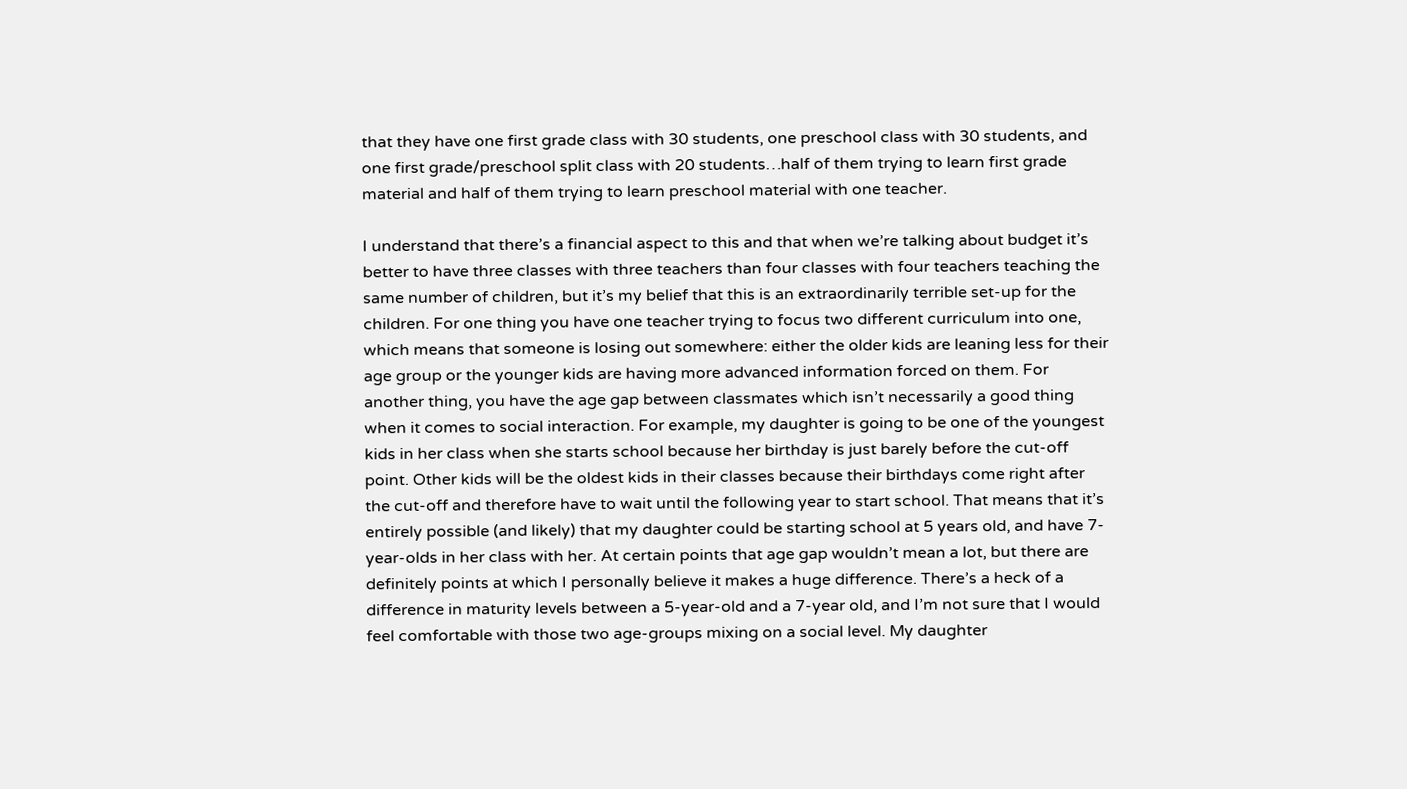that they have one first grade class with 30 students, one preschool class with 30 students, and one first grade/preschool split class with 20 students…half of them trying to learn first grade material and half of them trying to learn preschool material with one teacher.

I understand that there’s a financial aspect to this and that when we’re talking about budget it’s better to have three classes with three teachers than four classes with four teachers teaching the same number of children, but it’s my belief that this is an extraordinarily terrible set-up for the children. For one thing you have one teacher trying to focus two different curriculum into one, which means that someone is losing out somewhere: either the older kids are leaning less for their age group or the younger kids are having more advanced information forced on them. For another thing, you have the age gap between classmates which isn’t necessarily a good thing when it comes to social interaction. For example, my daughter is going to be one of the youngest kids in her class when she starts school because her birthday is just barely before the cut-off point. Other kids will be the oldest kids in their classes because their birthdays come right after the cut-off and therefore have to wait until the following year to start school. That means that it’s entirely possible (and likely) that my daughter could be starting school at 5 years old, and have 7-year-olds in her class with her. At certain points that age gap wouldn’t mean a lot, but there are definitely points at which I personally believe it makes a huge difference. There’s a heck of a difference in maturity levels between a 5-year-old and a 7-year old, and I’m not sure that I would feel comfortable with those two age-groups mixing on a social level. My daughter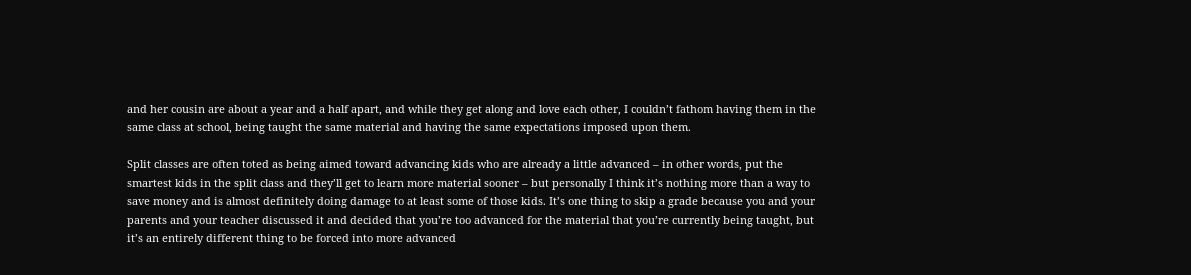and her cousin are about a year and a half apart, and while they get along and love each other, I couldn’t fathom having them in the same class at school, being taught the same material and having the same expectations imposed upon them.

Split classes are often toted as being aimed toward advancing kids who are already a little advanced – in other words, put the smartest kids in the split class and they’ll get to learn more material sooner – but personally I think it’s nothing more than a way to save money and is almost definitely doing damage to at least some of those kids. It’s one thing to skip a grade because you and your parents and your teacher discussed it and decided that you’re too advanced for the material that you’re currently being taught, but it’s an entirely different thing to be forced into more advanced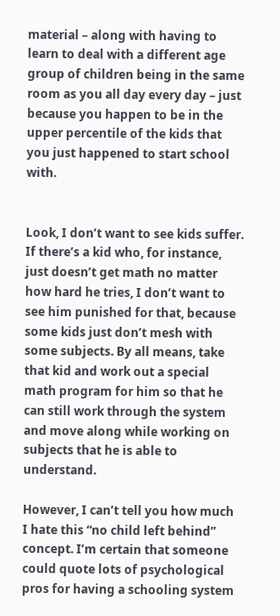material – along with having to learn to deal with a different age group of children being in the same room as you all day every day – just because you happen to be in the upper percentile of the kids that you just happened to start school with.


Look, I don’t want to see kids suffer. If there’s a kid who, for instance, just doesn’t get math no matter how hard he tries, I don’t want to see him punished for that, because some kids just don’t mesh with some subjects. By all means, take that kid and work out a special math program for him so that he can still work through the system and move along while working on subjects that he is able to understand.

However, I can’t tell you how much I hate this “no child left behind” concept. I’m certain that someone could quote lots of psychological pros for having a schooling system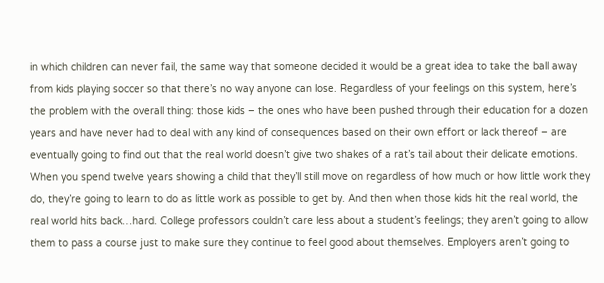in which children can never fail, the same way that someone decided it would be a great idea to take the ball away from kids playing soccer so that there’s no way anyone can lose. Regardless of your feelings on this system, here’s the problem with the overall thing: those kids – the ones who have been pushed through their education for a dozen years and have never had to deal with any kind of consequences based on their own effort or lack thereof – are eventually going to find out that the real world doesn’t give two shakes of a rat’s tail about their delicate emotions. When you spend twelve years showing a child that they’ll still move on regardless of how much or how little work they do, they’re going to learn to do as little work as possible to get by. And then when those kids hit the real world, the real world hits back…hard. College professors couldn’t care less about a student’s feelings; they aren’t going to allow them to pass a course just to make sure they continue to feel good about themselves. Employers aren’t going to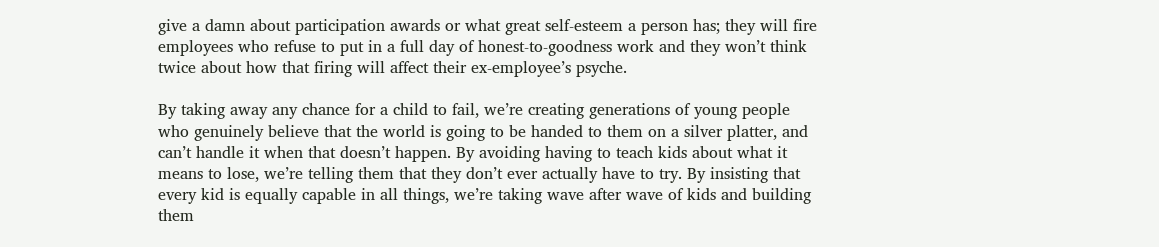give a damn about participation awards or what great self-esteem a person has; they will fire employees who refuse to put in a full day of honest-to-goodness work and they won’t think twice about how that firing will affect their ex-employee’s psyche.

By taking away any chance for a child to fail, we’re creating generations of young people who genuinely believe that the world is going to be handed to them on a silver platter, and can’t handle it when that doesn’t happen. By avoiding having to teach kids about what it means to lose, we’re telling them that they don’t ever actually have to try. By insisting that every kid is equally capable in all things, we’re taking wave after wave of kids and building them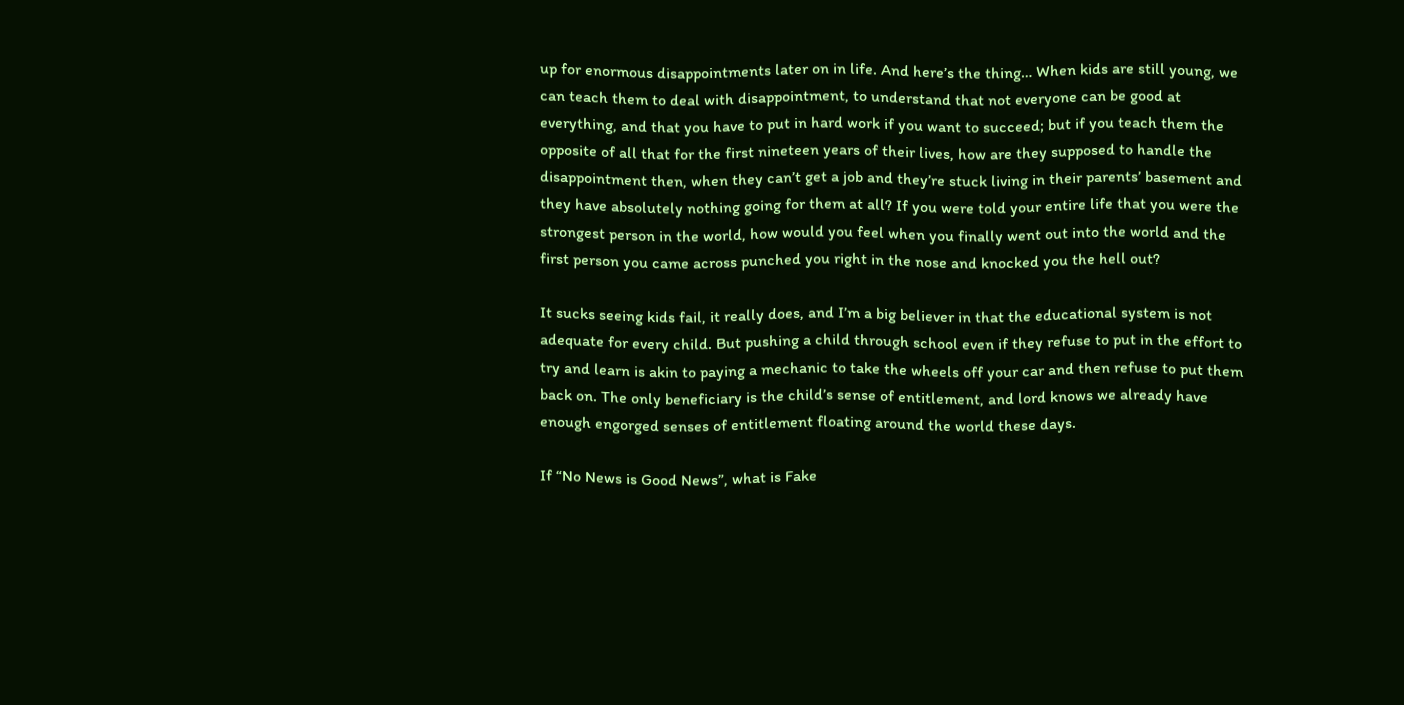up for enormous disappointments later on in life. And here’s the thing… When kids are still young, we can teach them to deal with disappointment, to understand that not everyone can be good at everything, and that you have to put in hard work if you want to succeed; but if you teach them the opposite of all that for the first nineteen years of their lives, how are they supposed to handle the disappointment then, when they can’t get a job and they’re stuck living in their parents’ basement and they have absolutely nothing going for them at all? If you were told your entire life that you were the strongest person in the world, how would you feel when you finally went out into the world and the first person you came across punched you right in the nose and knocked you the hell out?

It sucks seeing kids fail, it really does, and I’m a big believer in that the educational system is not adequate for every child. But pushing a child through school even if they refuse to put in the effort to try and learn is akin to paying a mechanic to take the wheels off your car and then refuse to put them back on. The only beneficiary is the child’s sense of entitlement, and lord knows we already have enough engorged senses of entitlement floating around the world these days.

If “No News is Good News”, what is Fake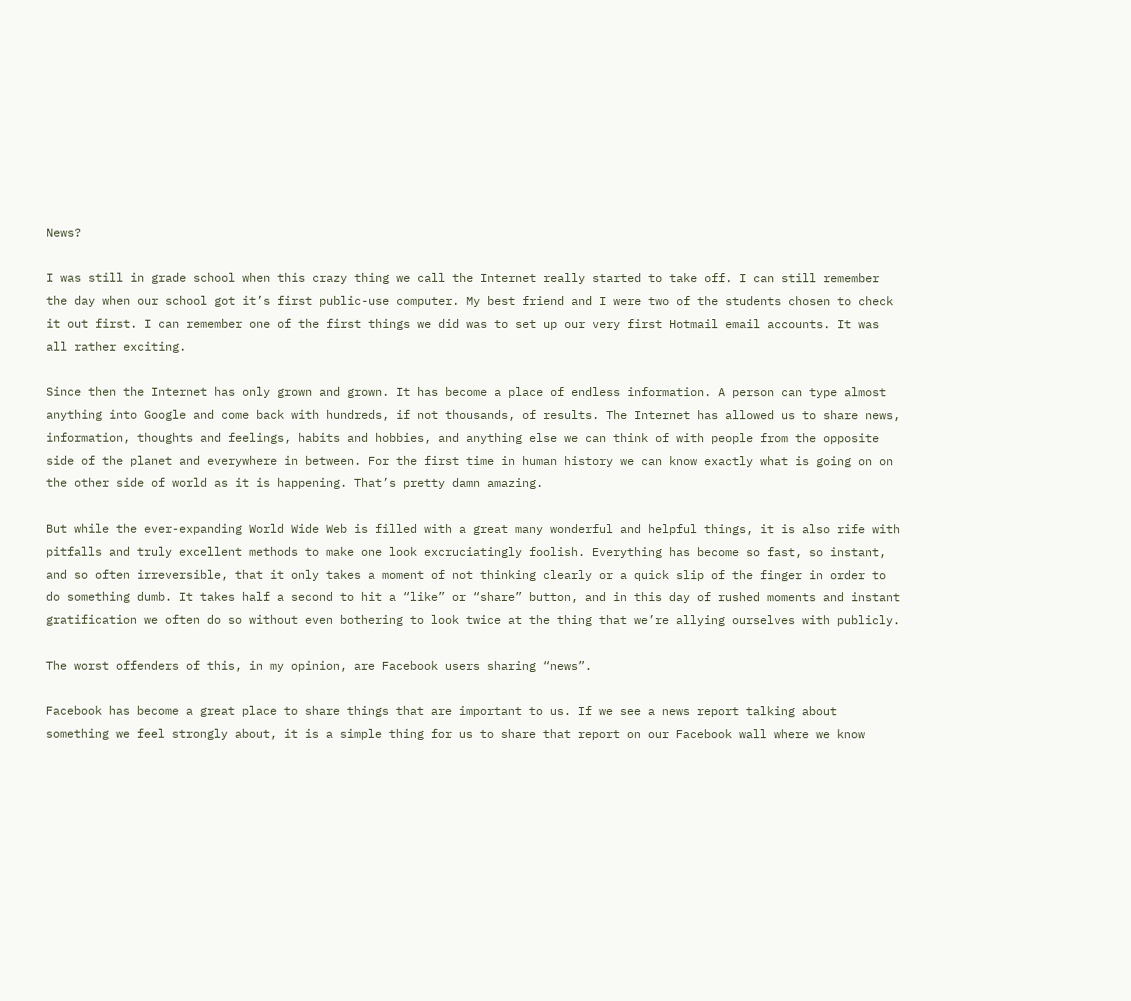News?

I was still in grade school when this crazy thing we call the Internet really started to take off. I can still remember the day when our school got it’s first public-use computer. My best friend and I were two of the students chosen to check it out first. I can remember one of the first things we did was to set up our very first Hotmail email accounts. It was all rather exciting.

Since then the Internet has only grown and grown. It has become a place of endless information. A person can type almost anything into Google and come back with hundreds, if not thousands, of results. The Internet has allowed us to share news, information, thoughts and feelings, habits and hobbies, and anything else we can think of with people from the opposite side of the planet and everywhere in between. For the first time in human history we can know exactly what is going on on the other side of world as it is happening. That’s pretty damn amazing.

But while the ever-expanding World Wide Web is filled with a great many wonderful and helpful things, it is also rife with pitfalls and truly excellent methods to make one look excruciatingly foolish. Everything has become so fast, so instant, and so often irreversible, that it only takes a moment of not thinking clearly or a quick slip of the finger in order to do something dumb. It takes half a second to hit a “like” or “share” button, and in this day of rushed moments and instant gratification we often do so without even bothering to look twice at the thing that we’re allying ourselves with publicly.

The worst offenders of this, in my opinion, are Facebook users sharing “news”.

Facebook has become a great place to share things that are important to us. If we see a news report talking about something we feel strongly about, it is a simple thing for us to share that report on our Facebook wall where we know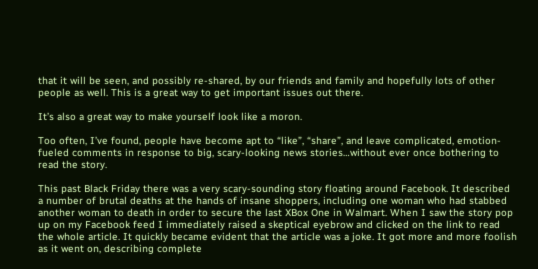that it will be seen, and possibly re-shared, by our friends and family and hopefully lots of other people as well. This is a great way to get important issues out there.

It’s also a great way to make yourself look like a moron.

Too often, I’ve found, people have become apt to “like”, “share”, and leave complicated, emotion-fueled comments in response to big, scary-looking news stories…without ever once bothering to read the story.

This past Black Friday there was a very scary-sounding story floating around Facebook. It described a number of brutal deaths at the hands of insane shoppers, including one woman who had stabbed another woman to death in order to secure the last XBox One in Walmart. When I saw the story pop up on my Facebook feed I immediately raised a skeptical eyebrow and clicked on the link to read the whole article. It quickly became evident that the article was a joke. It got more and more foolish as it went on, describing complete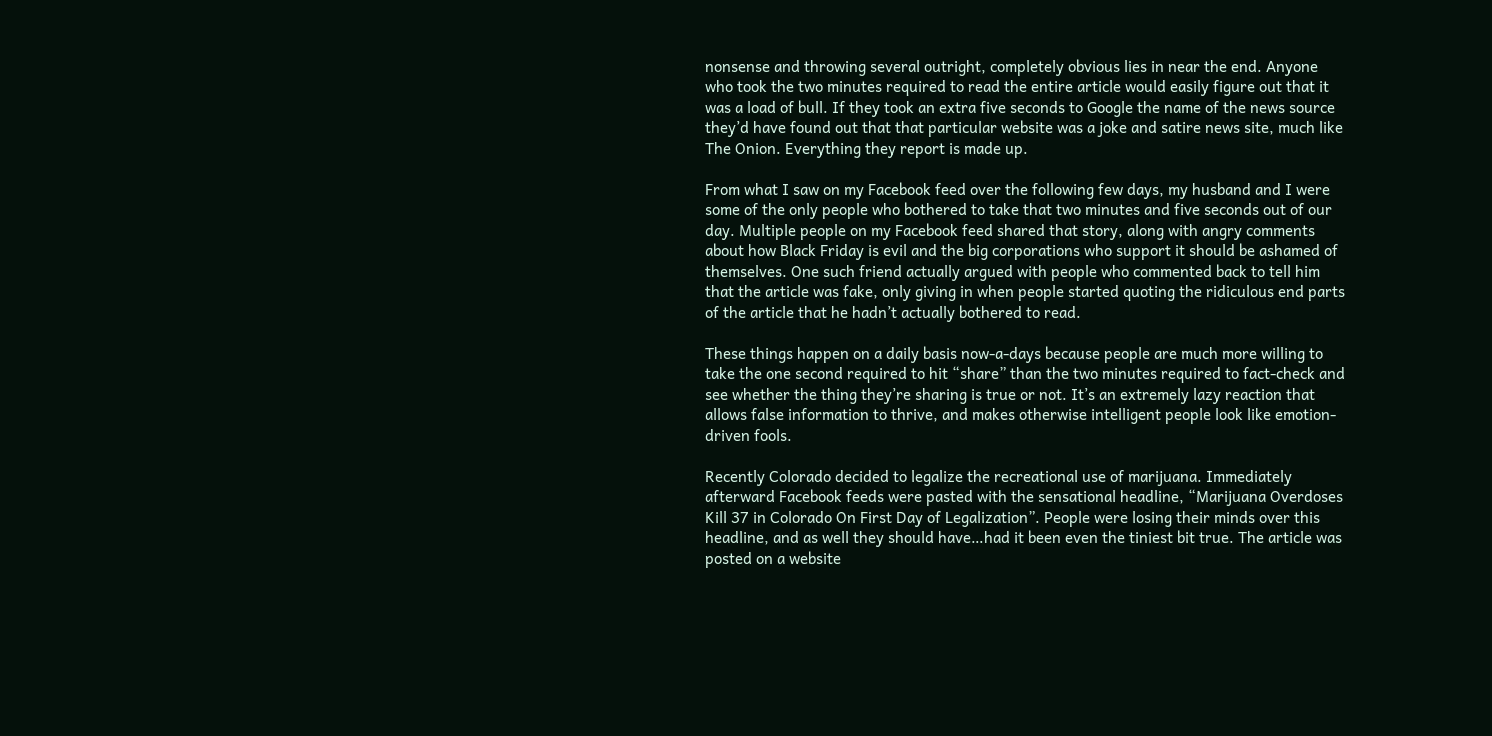nonsense and throwing several outright, completely obvious lies in near the end. Anyone who took the two minutes required to read the entire article would easily figure out that it was a load of bull. If they took an extra five seconds to Google the name of the news source they’d have found out that that particular website was a joke and satire news site, much like The Onion. Everything they report is made up.

From what I saw on my Facebook feed over the following few days, my husband and I were some of the only people who bothered to take that two minutes and five seconds out of our day. Multiple people on my Facebook feed shared that story, along with angry comments about how Black Friday is evil and the big corporations who support it should be ashamed of themselves. One such friend actually argued with people who commented back to tell him that the article was fake, only giving in when people started quoting the ridiculous end parts of the article that he hadn’t actually bothered to read.

These things happen on a daily basis now-a-days because people are much more willing to take the one second required to hit “share” than the two minutes required to fact-check and see whether the thing they’re sharing is true or not. It’s an extremely lazy reaction that allows false information to thrive, and makes otherwise intelligent people look like emotion-driven fools.

Recently Colorado decided to legalize the recreational use of marijuana. Immediately afterward Facebook feeds were pasted with the sensational headline, “Marijuana Overdoses Kill 37 in Colorado On First Day of Legalization”. People were losing their minds over this headline, and as well they should have…had it been even the tiniest bit true. The article was posted on a website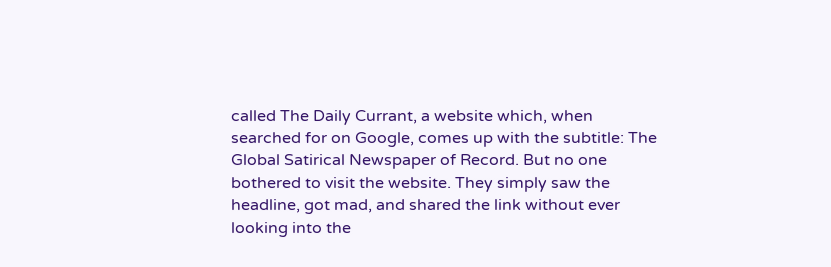called The Daily Currant, a website which, when searched for on Google, comes up with the subtitle: The Global Satirical Newspaper of Record. But no one bothered to visit the website. They simply saw the headline, got mad, and shared the link without ever looking into the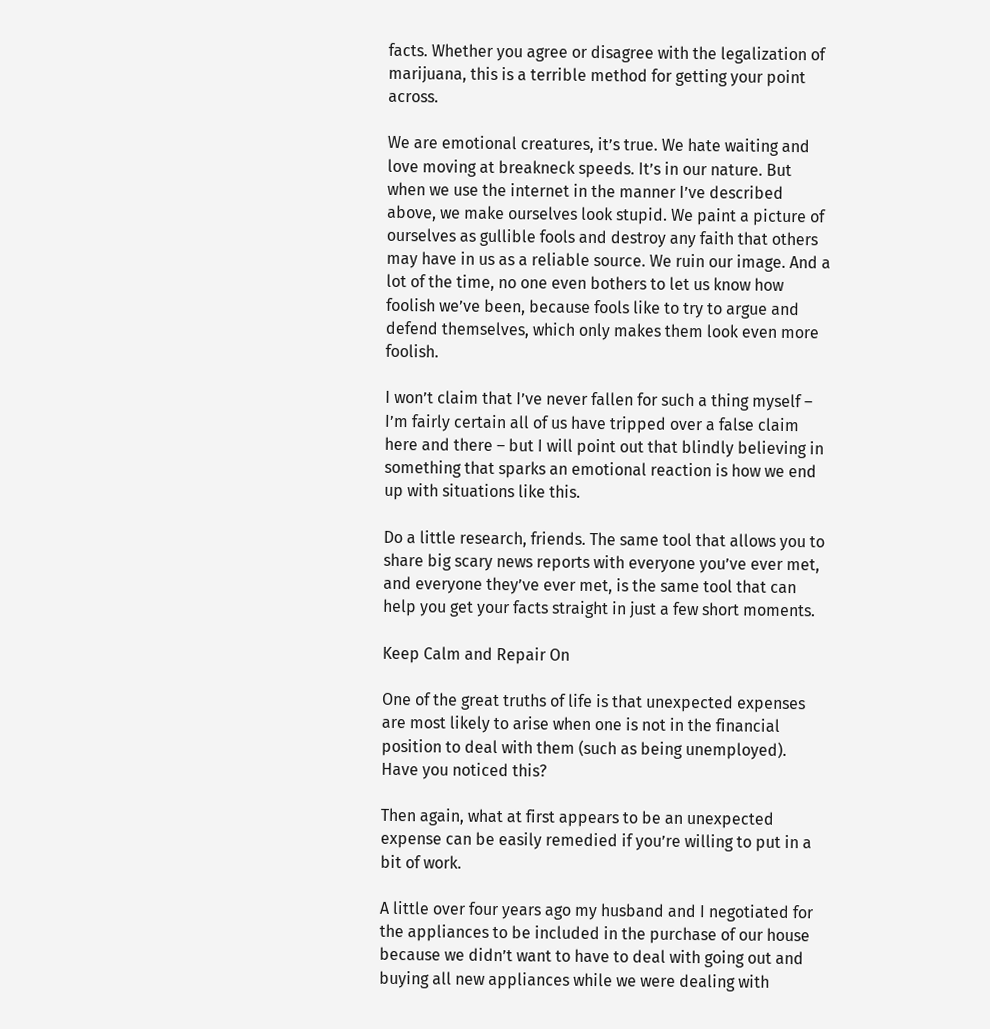facts. Whether you agree or disagree with the legalization of marijuana, this is a terrible method for getting your point across.

We are emotional creatures, it’s true. We hate waiting and love moving at breakneck speeds. It’s in our nature. But when we use the internet in the manner I’ve described above, we make ourselves look stupid. We paint a picture of ourselves as gullible fools and destroy any faith that others may have in us as a reliable source. We ruin our image. And a lot of the time, no one even bothers to let us know how foolish we’ve been, because fools like to try to argue and defend themselves, which only makes them look even more foolish.

I won’t claim that I’ve never fallen for such a thing myself – I’m fairly certain all of us have tripped over a false claim here and there – but I will point out that blindly believing in something that sparks an emotional reaction is how we end up with situations like this.

Do a little research, friends. The same tool that allows you to share big scary news reports with everyone you’ve ever met, and everyone they’ve ever met, is the same tool that can help you get your facts straight in just a few short moments.

Keep Calm and Repair On

One of the great truths of life is that unexpected expenses are most likely to arise when one is not in the financial position to deal with them (such as being unemployed). Have you noticed this?

Then again, what at first appears to be an unexpected expense can be easily remedied if you’re willing to put in a bit of work.

A little over four years ago my husband and I negotiated for the appliances to be included in the purchase of our house because we didn’t want to have to deal with going out and buying all new appliances while we were dealing with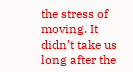the stress of moving. It didn’t take us long after the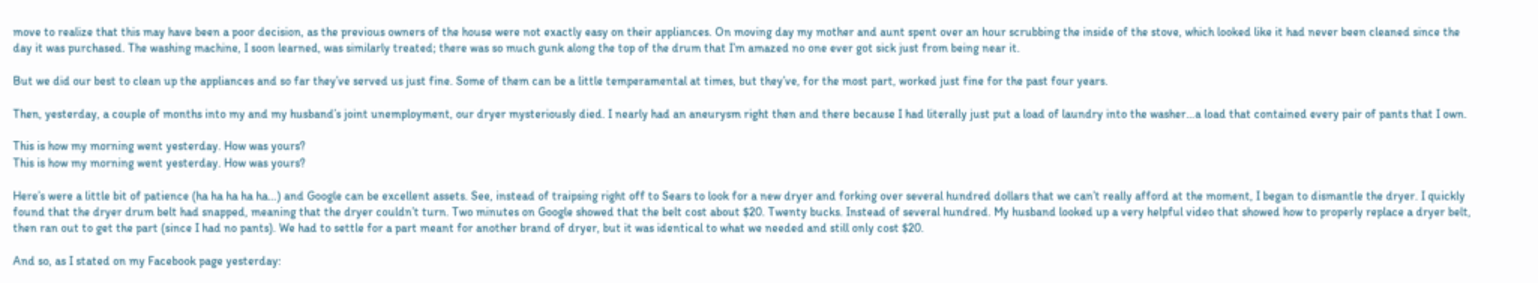move to realize that this may have been a poor decision, as the previous owners of the house were not exactly easy on their appliances. On moving day my mother and aunt spent over an hour scrubbing the inside of the stove, which looked like it had never been cleaned since the day it was purchased. The washing machine, I soon learned, was similarly treated; there was so much gunk along the top of the drum that I’m amazed no one ever got sick just from being near it.

But we did our best to clean up the appliances and so far they’ve served us just fine. Some of them can be a little temperamental at times, but they’ve, for the most part, worked just fine for the past four years.

Then, yesterday, a couple of months into my and my husband’s joint unemployment, our dryer mysteriously died. I nearly had an aneurysm right then and there because I had literally just put a load of laundry into the washer…a load that contained every pair of pants that I own.

This is how my morning went yesterday. How was yours?
This is how my morning went yesterday. How was yours?

Here’s were a little bit of patience (ha ha ha ha ha…) and Google can be excellent assets. See, instead of traipsing right off to Sears to look for a new dryer and forking over several hundred dollars that we can’t really afford at the moment, I began to dismantle the dryer. I quickly found that the dryer drum belt had snapped, meaning that the dryer couldn’t turn. Two minutes on Google showed that the belt cost about $20. Twenty bucks. Instead of several hundred. My husband looked up a very helpful video that showed how to properly replace a dryer belt, then ran out to get the part (since I had no pants). We had to settle for a part meant for another brand of dryer, but it was identical to what we needed and still only cost $20.

And so, as I stated on my Facebook page yesterday: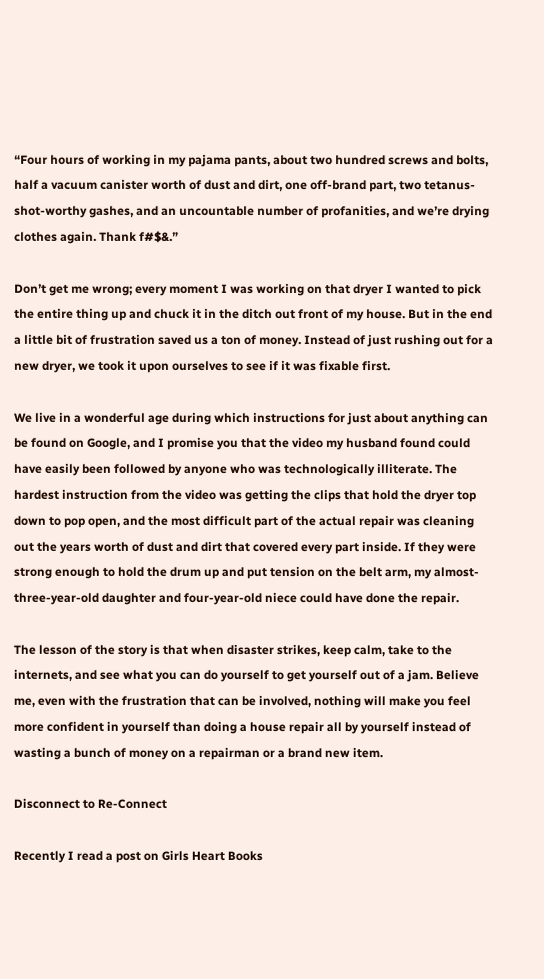“Four hours of working in my pajama pants, about two hundred screws and bolts, half a vacuum canister worth of dust and dirt, one off-brand part, two tetanus-shot-worthy gashes, and an uncountable number of profanities, and we’re drying clothes again. Thank f#$&.”

Don’t get me wrong; every moment I was working on that dryer I wanted to pick the entire thing up and chuck it in the ditch out front of my house. But in the end a little bit of frustration saved us a ton of money. Instead of just rushing out for a new dryer, we took it upon ourselves to see if it was fixable first.

We live in a wonderful age during which instructions for just about anything can be found on Google, and I promise you that the video my husband found could have easily been followed by anyone who was technologically illiterate. The hardest instruction from the video was getting the clips that hold the dryer top down to pop open, and the most difficult part of the actual repair was cleaning out the years worth of dust and dirt that covered every part inside. If they were strong enough to hold the drum up and put tension on the belt arm, my almost-three-year-old daughter and four-year-old niece could have done the repair.

The lesson of the story is that when disaster strikes, keep calm, take to the internets, and see what you can do yourself to get yourself out of a jam. Believe me, even with the frustration that can be involved, nothing will make you feel more confident in yourself than doing a house repair all by yourself instead of wasting a bunch of money on a repairman or a brand new item.

Disconnect to Re-Connect

Recently I read a post on Girls Heart Books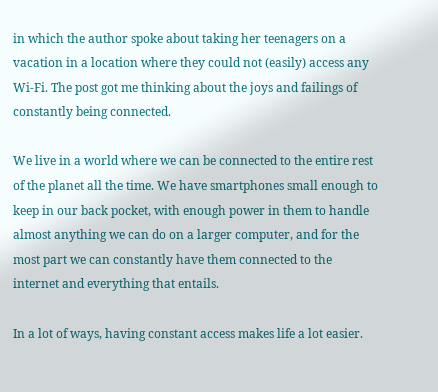in which the author spoke about taking her teenagers on a vacation in a location where they could not (easily) access any Wi-Fi. The post got me thinking about the joys and failings of constantly being connected.

We live in a world where we can be connected to the entire rest of the planet all the time. We have smartphones small enough to keep in our back pocket, with enough power in them to handle almost anything we can do on a larger computer, and for the most part we can constantly have them connected to the internet and everything that entails.

In a lot of ways, having constant access makes life a lot easier.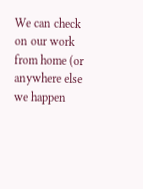We can check on our work from home (or anywhere else we happen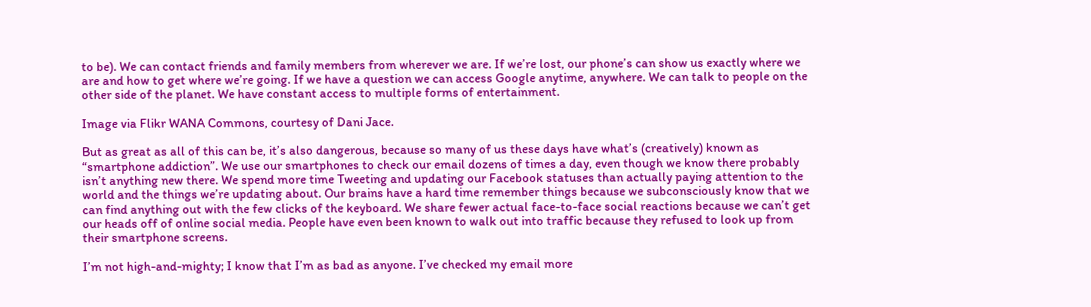to be). We can contact friends and family members from wherever we are. If we’re lost, our phone’s can show us exactly where we are and how to get where we’re going. If we have a question we can access Google anytime, anywhere. We can talk to people on the other side of the planet. We have constant access to multiple forms of entertainment.

Image via Flikr WANA Commons, courtesy of Dani Jace.

But as great as all of this can be, it’s also dangerous, because so many of us these days have what’s (creatively) known as “smartphone addiction”. We use our smartphones to check our email dozens of times a day, even though we know there probably isn’t anything new there. We spend more time Tweeting and updating our Facebook statuses than actually paying attention to the world and the things we’re updating about. Our brains have a hard time remember things because we subconsciously know that we can find anything out with the few clicks of the keyboard. We share fewer actual face-to-face social reactions because we can’t get our heads off of online social media. People have even been known to walk out into traffic because they refused to look up from their smartphone screens.

I’m not high-and-mighty; I know that I’m as bad as anyone. I’ve checked my email more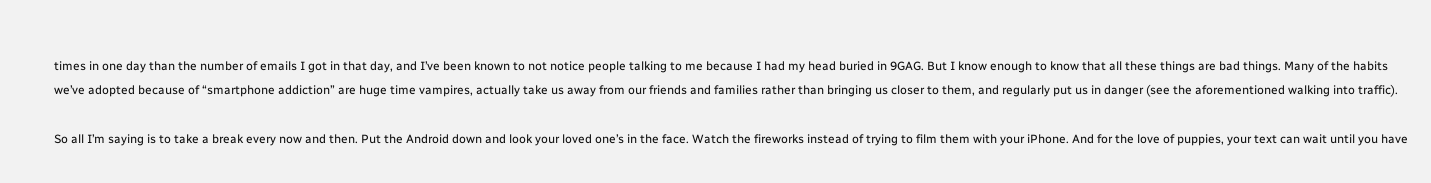times in one day than the number of emails I got in that day, and I’ve been known to not notice people talking to me because I had my head buried in 9GAG. But I know enough to know that all these things are bad things. Many of the habits we’ve adopted because of “smartphone addiction” are huge time vampires, actually take us away from our friends and families rather than bringing us closer to them, and regularly put us in danger (see the aforementioned walking into traffic).

So all I’m saying is to take a break every now and then. Put the Android down and look your loved one’s in the face. Watch the fireworks instead of trying to film them with your iPhone. And for the love of puppies, your text can wait until you have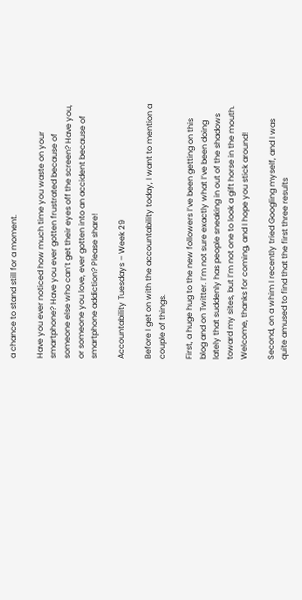a chance to stand still for a moment.

Have you ever noticed how much time you waste on your smartphone? Have you ever gotten frustrated because of someone else who can’t get their eyes off the screen? Have you, or someone you love, ever gotten into an accident because of smartphone addiction? Please share!

Accountability Tuesdays – Week 29

Before I get on with the accountability today, I want to mention a couple of things.

First, a huge hug to the new followers I’ve been getting on this blog and on Twitter. I’m not sure exactly what I’ve been doing lately that suddenly has people sneaking in out of the shadows toward my sites, but I’m not one to look a gift horse in the mouth. Welcome, thanks for coming, and I hope you stick around!

Second, on a whim I recently tried Googling myself, and I was quite amused to find that the first three results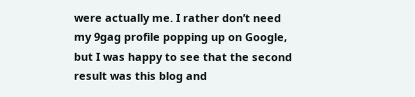were actually me. I rather don’t need my 9gag profile popping up on Google, but I was happy to see that the second result was this blog and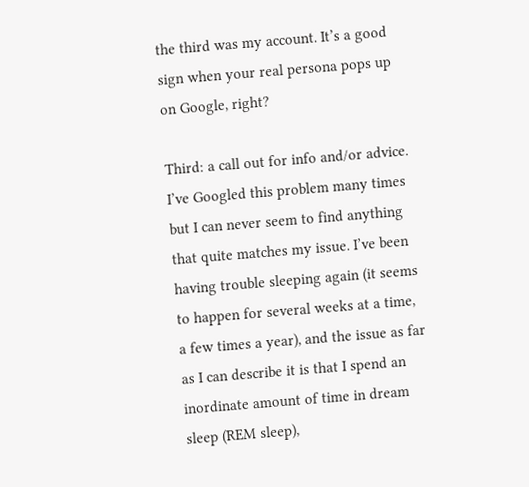the third was my account. It’s a good sign when your real persona pops up on Google, right?

Third: a call out for info and/or advice. I’ve Googled this problem many times but I can never seem to find anything that quite matches my issue. I’ve been having trouble sleeping again (it seems to happen for several weeks at a time, a few times a year), and the issue as far as I can describe it is that I spend an inordinate amount of time in dream sleep (REM sleep),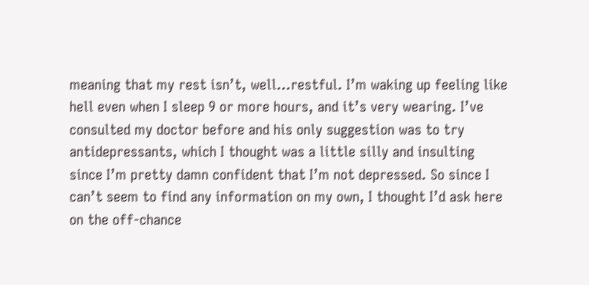meaning that my rest isn’t, well…restful. I’m waking up feeling like hell even when I sleep 9 or more hours, and it’s very wearing. I’ve consulted my doctor before and his only suggestion was to try antidepressants, which I thought was a little silly and insulting since I’m pretty damn confident that I’m not depressed. So since I can’t seem to find any information on my own, I thought I’d ask here on the off-chance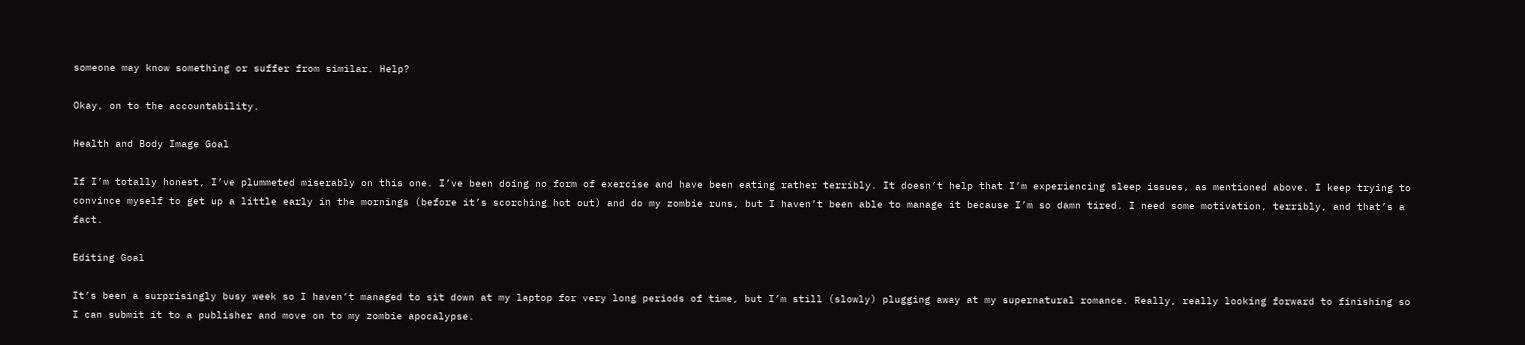someone may know something or suffer from similar. Help?

Okay, on to the accountability.

Health and Body Image Goal

If I’m totally honest, I’ve plummeted miserably on this one. I’ve been doing no form of exercise and have been eating rather terribly. It doesn’t help that I’m experiencing sleep issues, as mentioned above. I keep trying to convince myself to get up a little early in the mornings (before it’s scorching hot out) and do my zombie runs, but I haven’t been able to manage it because I’m so damn tired. I need some motivation, terribly, and that’s a fact.

Editing Goal

It’s been a surprisingly busy week so I haven’t managed to sit down at my laptop for very long periods of time, but I’m still (slowly) plugging away at my supernatural romance. Really, really looking forward to finishing so I can submit it to a publisher and move on to my zombie apocalypse.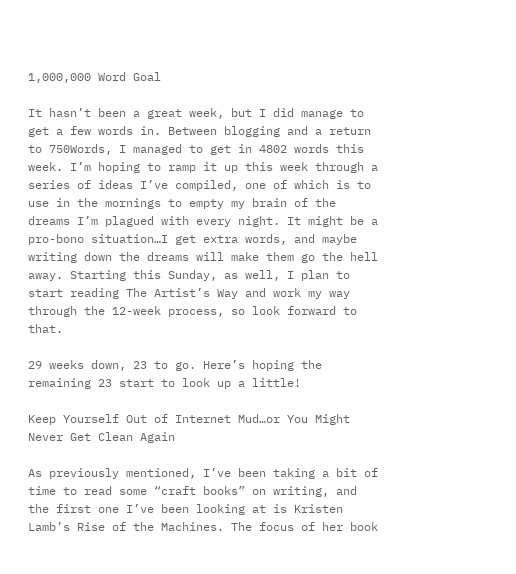1,000,000 Word Goal

It hasn’t been a great week, but I did manage to get a few words in. Between blogging and a return to 750Words, I managed to get in 4802 words this week. I’m hoping to ramp it up this week through a series of ideas I’ve compiled, one of which is to use in the mornings to empty my brain of the dreams I’m plagued with every night. It might be a pro-bono situation…I get extra words, and maybe writing down the dreams will make them go the hell away. Starting this Sunday, as well, I plan to start reading The Artist’s Way and work my way through the 12-week process, so look forward to that.

29 weeks down, 23 to go. Here’s hoping the remaining 23 start to look up a little!

Keep Yourself Out of Internet Mud…or You Might Never Get Clean Again

As previously mentioned, I’ve been taking a bit of time to read some “craft books” on writing, and the first one I’ve been looking at is Kristen Lamb’s Rise of the Machines. The focus of her book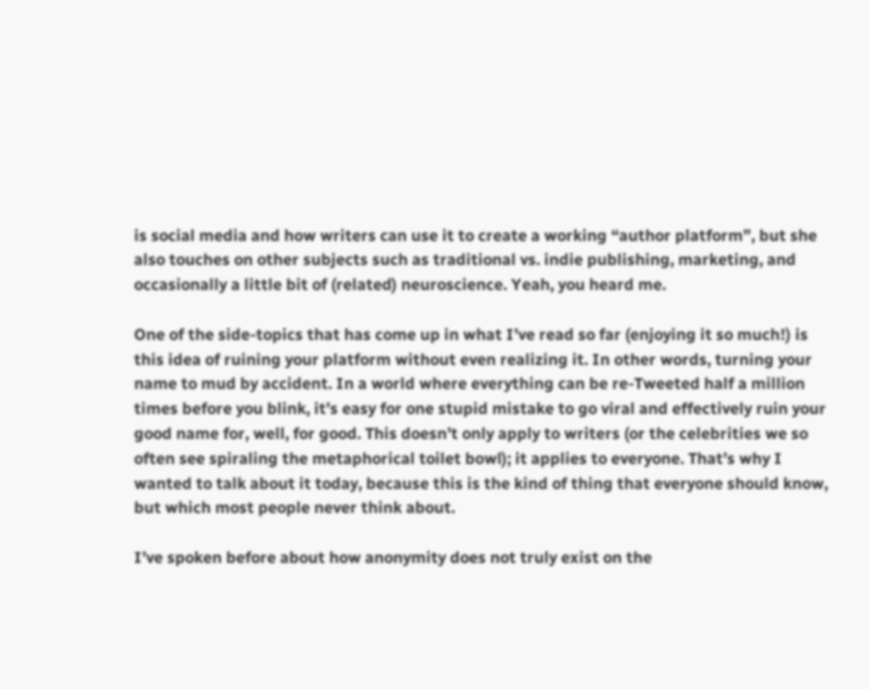is social media and how writers can use it to create a working “author platform”, but she also touches on other subjects such as traditional vs. indie publishing, marketing, and occasionally a little bit of (related) neuroscience. Yeah, you heard me.

One of the side-topics that has come up in what I’ve read so far (enjoying it so much!) is this idea of ruining your platform without even realizing it. In other words, turning your name to mud by accident. In a world where everything can be re-Tweeted half a million times before you blink, it’s easy for one stupid mistake to go viral and effectively ruin your good name for, well, for good. This doesn’t only apply to writers (or the celebrities we so often see spiraling the metaphorical toilet bowl); it applies to everyone. That’s why I wanted to talk about it today, because this is the kind of thing that everyone should know, but which most people never think about.

I’ve spoken before about how anonymity does not truly exist on the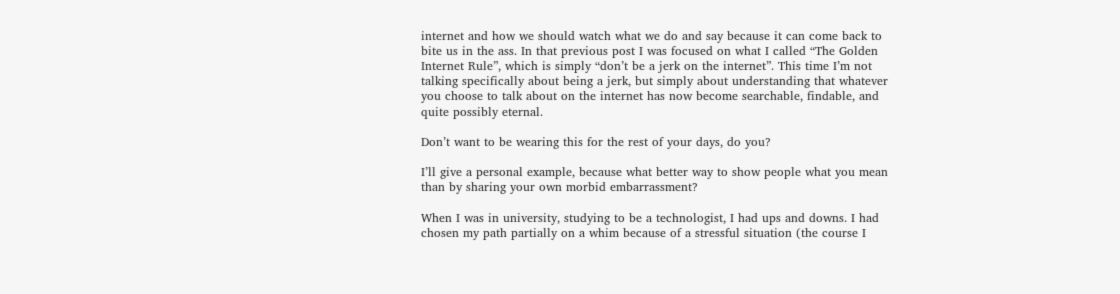internet and how we should watch what we do and say because it can come back to bite us in the ass. In that previous post I was focused on what I called “The Golden Internet Rule”, which is simply “don’t be a jerk on the internet”. This time I’m not talking specifically about being a jerk, but simply about understanding that whatever you choose to talk about on the internet has now become searchable, findable, and quite possibly eternal.

Don’t want to be wearing this for the rest of your days, do you?

I’ll give a personal example, because what better way to show people what you mean than by sharing your own morbid embarrassment?

When I was in university, studying to be a technologist, I had ups and downs. I had chosen my path partially on a whim because of a stressful situation (the course I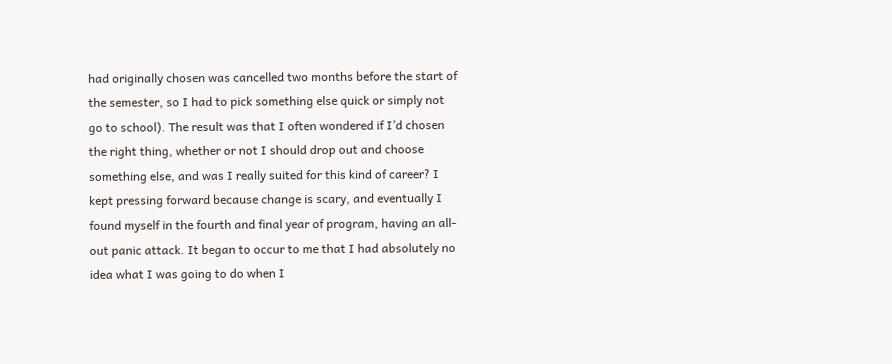had originally chosen was cancelled two months before the start of the semester, so I had to pick something else quick or simply not go to school). The result was that I often wondered if I’d chosen the right thing, whether or not I should drop out and choose something else, and was I really suited for this kind of career? I kept pressing forward because change is scary, and eventually I found myself in the fourth and final year of program, having an all-out panic attack. It began to occur to me that I had absolutely no idea what I was going to do when I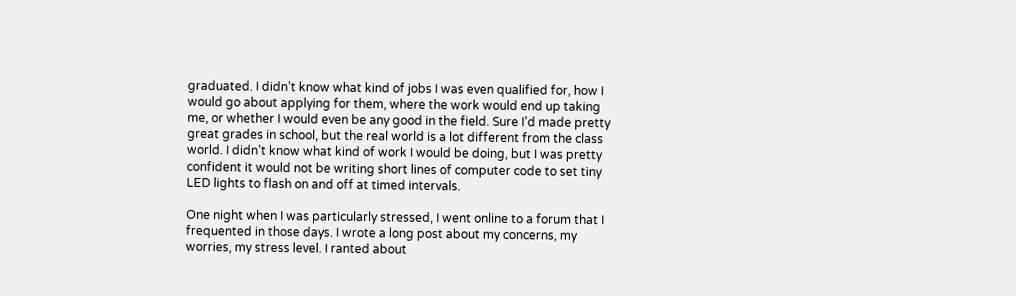graduated. I didn’t know what kind of jobs I was even qualified for, how I would go about applying for them, where the work would end up taking me, or whether I would even be any good in the field. Sure I’d made pretty great grades in school, but the real world is a lot different from the class world. I didn’t know what kind of work I would be doing, but I was pretty confident it would not be writing short lines of computer code to set tiny LED lights to flash on and off at timed intervals.

One night when I was particularly stressed, I went online to a forum that I frequented in those days. I wrote a long post about my concerns, my worries, my stress level. I ranted about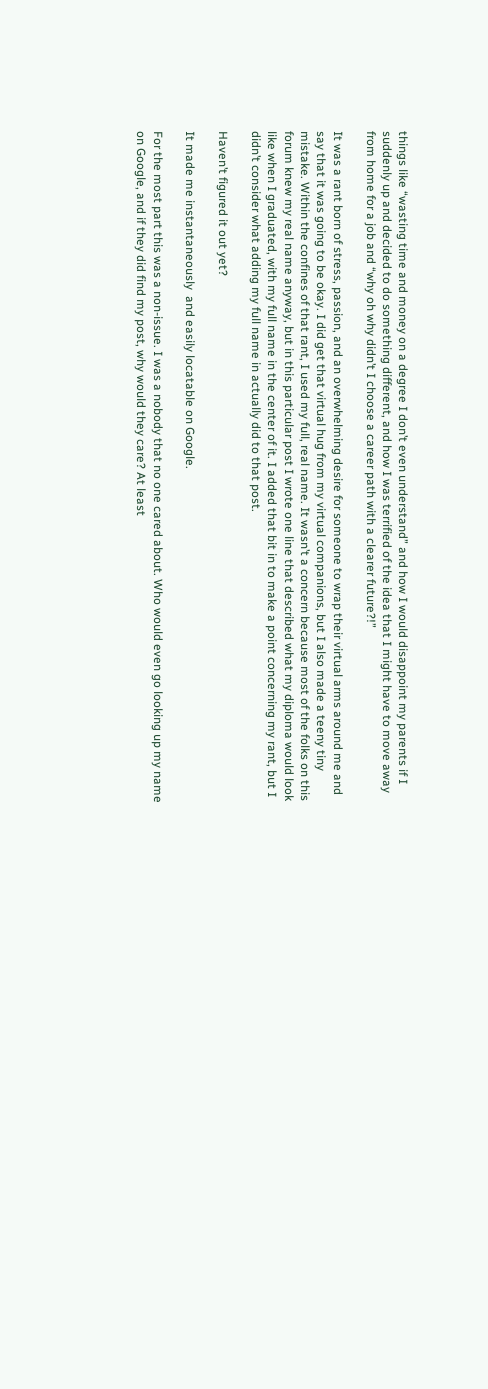things like “wasting time and money on a degree I don’t even understand” and how I would disappoint my parents if I suddenly up and decided to do something different, and how I was terrified of the idea that I might have to move away from home for a job and “why oh why didn’t I choose a career path with a clearer future?!”

It was a rant born of stress, passion, and an overwhelming desire for someone to wrap their virtual arms around me and say that it was going to be okay. I did get that virtual hug from my virtual companions, but I also made a teeny tiny mistake. Within the confines of that rant, I used my full, real name. It wasn’t a concern because most of the folks on this forum knew my real name anyway, but in this particular post I wrote one line that described what my diploma would look like when I graduated, with my full name in the center of it. I added that bit in to make a point concerning my rant, but I didn’t consider what adding my full name in actually did to that post.

Haven’t figured it out yet?

It made me instantaneously  and easily locatable on Google.

For the most part this was a non-issue. I was a nobody that no one cared about. Who would even go looking up my name on Google, and if they did find my post, why would they care? At least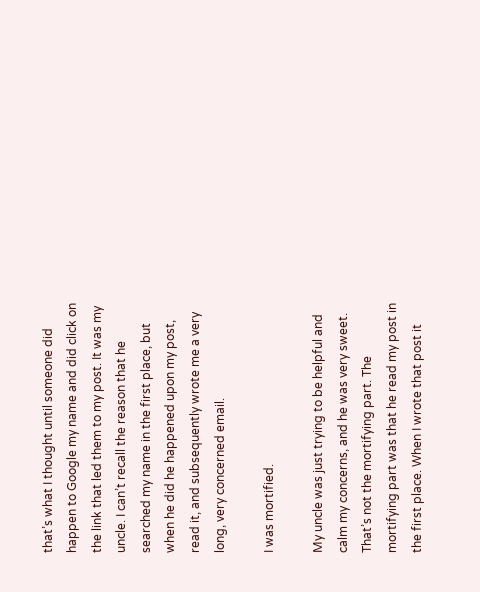that’s what I thought until someone did happen to Google my name and did click on the link that led them to my post. It was my uncle. I can’t recall the reason that he searched my name in the first place, but when he did he happened upon my post, read it, and subsequently wrote me a very long, very concerned email.

I was mortified.

My uncle was just trying to be helpful and calm my concerns, and he was very sweet. That’s not the mortifying part. The mortifying part was that he read my post in the first place. When I wrote that post it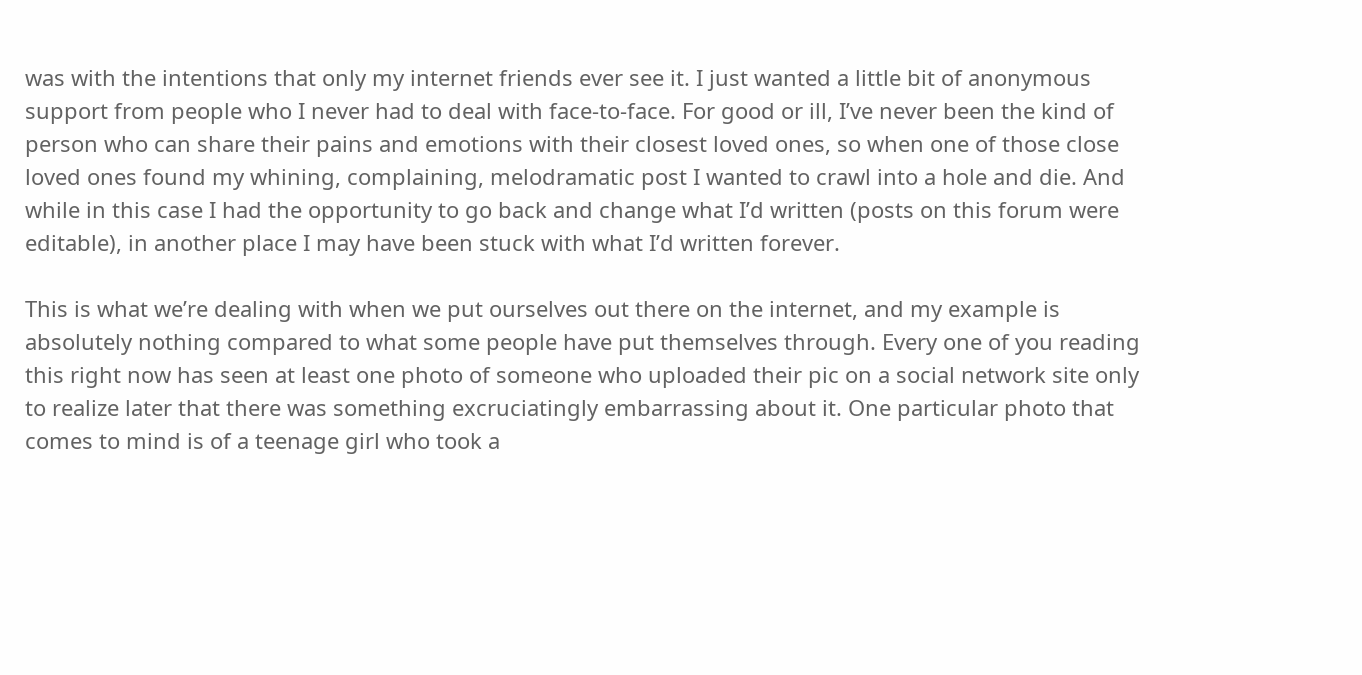was with the intentions that only my internet friends ever see it. I just wanted a little bit of anonymous support from people who I never had to deal with face-to-face. For good or ill, I’ve never been the kind of person who can share their pains and emotions with their closest loved ones, so when one of those close loved ones found my whining, complaining, melodramatic post I wanted to crawl into a hole and die. And while in this case I had the opportunity to go back and change what I’d written (posts on this forum were editable), in another place I may have been stuck with what I’d written forever.

This is what we’re dealing with when we put ourselves out there on the internet, and my example is absolutely nothing compared to what some people have put themselves through. Every one of you reading this right now has seen at least one photo of someone who uploaded their pic on a social network site only to realize later that there was something excruciatingly embarrassing about it. One particular photo that comes to mind is of a teenage girl who took a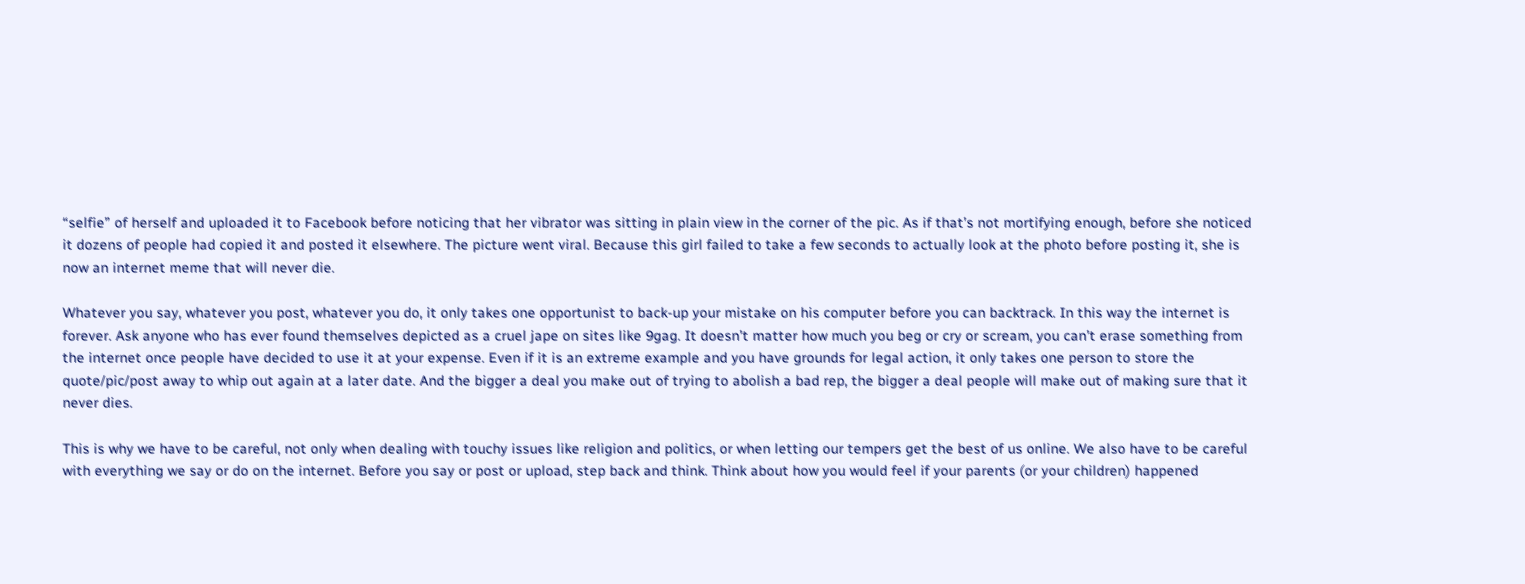“selfie” of herself and uploaded it to Facebook before noticing that her vibrator was sitting in plain view in the corner of the pic. As if that’s not mortifying enough, before she noticed it dozens of people had copied it and posted it elsewhere. The picture went viral. Because this girl failed to take a few seconds to actually look at the photo before posting it, she is now an internet meme that will never die.

Whatever you say, whatever you post, whatever you do, it only takes one opportunist to back-up your mistake on his computer before you can backtrack. In this way the internet is forever. Ask anyone who has ever found themselves depicted as a cruel jape on sites like 9gag. It doesn’t matter how much you beg or cry or scream, you can’t erase something from the internet once people have decided to use it at your expense. Even if it is an extreme example and you have grounds for legal action, it only takes one person to store the quote/pic/post away to whip out again at a later date. And the bigger a deal you make out of trying to abolish a bad rep, the bigger a deal people will make out of making sure that it never dies.

This is why we have to be careful, not only when dealing with touchy issues like religion and politics, or when letting our tempers get the best of us online. We also have to be careful with everything we say or do on the internet. Before you say or post or upload, step back and think. Think about how you would feel if your parents (or your children) happened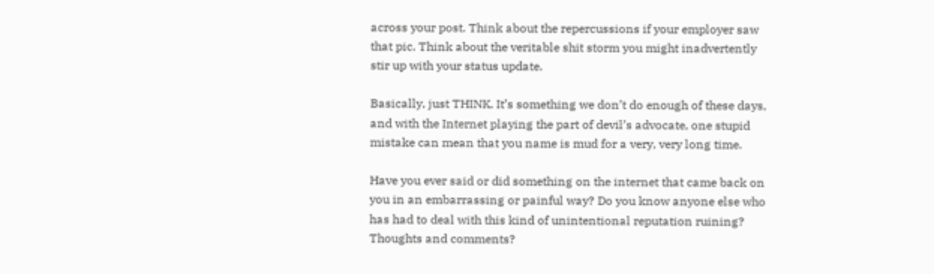across your post. Think about the repercussions if your employer saw that pic. Think about the veritable shit storm you might inadvertently stir up with your status update.

Basically, just THINK. It’s something we don’t do enough of these days, and with the Internet playing the part of devil’s advocate, one stupid mistake can mean that you name is mud for a very, very long time.

Have you ever said or did something on the internet that came back on you in an embarrassing or painful way? Do you know anyone else who has had to deal with this kind of unintentional reputation ruining? Thoughts and comments?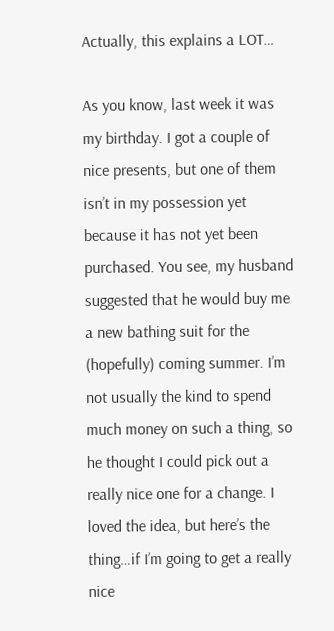Actually, this explains a LOT…

As you know, last week it was my birthday. I got a couple of nice presents, but one of them isn’t in my possession yet because it has not yet been purchased. You see, my husband suggested that he would buy me a new bathing suit for the (hopefully) coming summer. I’m not usually the kind to spend much money on such a thing, so he thought I could pick out a really nice one for a change. I loved the idea, but here’s the thing…if I’m going to get a really nice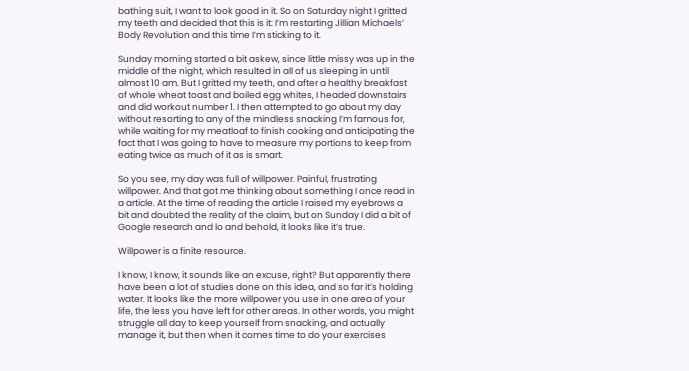bathing suit, I want to look good in it. So on Saturday night I gritted my teeth and decided that this is it: I’m restarting Jillian Michaels’ Body Revolution and this time I’m sticking to it.

Sunday morning started a bit askew, since little missy was up in the middle of the night, which resulted in all of us sleeping in until almost 10 am. But I gritted my teeth, and after a healthy breakfast of whole wheat toast and boiled egg whites, I headed downstairs and did workout number 1. I then attempted to go about my day without resorting to any of the mindless snacking I’m famous for, while waiting for my meatloaf to finish cooking and anticipating the fact that I was going to have to measure my portions to keep from eating twice as much of it as is smart.

So you see, my day was full of willpower. Painful, frustrating willpower. And that got me thinking about something I once read in a article. At the time of reading the article I raised my eyebrows a bit and doubted the reality of the claim, but on Sunday I did a bit of Google research and lo and behold, it looks like it’s true.

Willpower is a finite resource.

I know, I know, it sounds like an excuse, right? But apparently there have been a lot of studies done on this idea, and so far it’s holding water. It looks like the more willpower you use in one area of your life, the less you have left for other areas. In other words, you might struggle all day to keep yourself from snacking, and actually manage it, but then when it comes time to do your exercises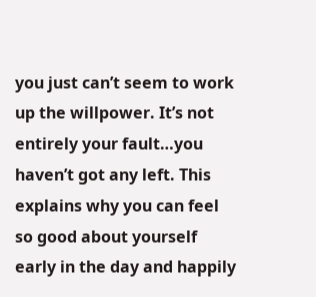you just can’t seem to work up the willpower. It’s not entirely your fault…you haven’t got any left. This explains why you can feel so good about yourself early in the day and happily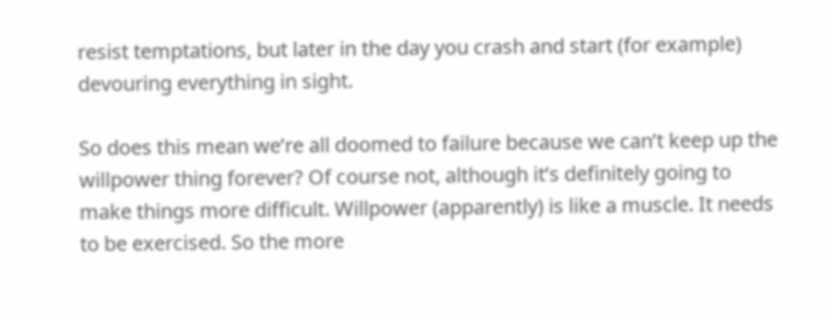resist temptations, but later in the day you crash and start (for example) devouring everything in sight.

So does this mean we’re all doomed to failure because we can’t keep up the willpower thing forever? Of course not, although it’s definitely going to make things more difficult. Willpower (apparently) is like a muscle. It needs to be exercised. So the more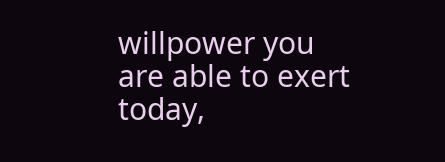willpower you are able to exert today,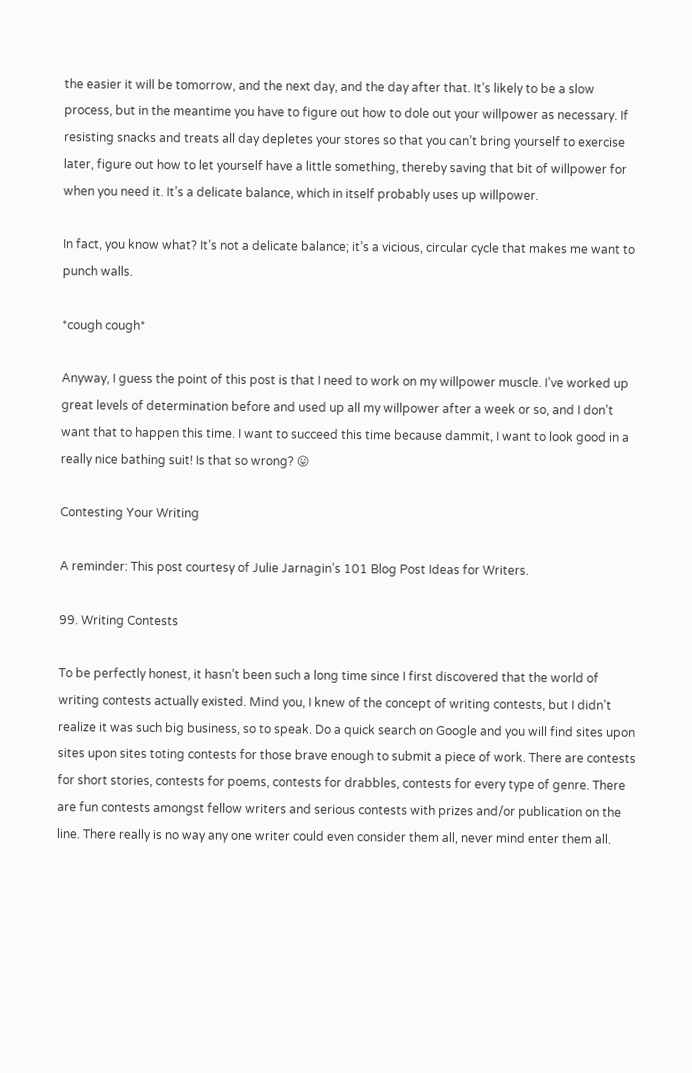the easier it will be tomorrow, and the next day, and the day after that. It’s likely to be a slow process, but in the meantime you have to figure out how to dole out your willpower as necessary. If resisting snacks and treats all day depletes your stores so that you can’t bring yourself to exercise later, figure out how to let yourself have a little something, thereby saving that bit of willpower for when you need it. It’s a delicate balance, which in itself probably uses up willpower.

In fact, you know what? It’s not a delicate balance; it’s a vicious, circular cycle that makes me want to punch walls.

*cough cough*

Anyway, I guess the point of this post is that I need to work on my willpower muscle. I’ve worked up great levels of determination before and used up all my willpower after a week or so, and I don’t want that to happen this time. I want to succeed this time because dammit, I want to look good in a really nice bathing suit! Is that so wrong? 😛

Contesting Your Writing

A reminder: This post courtesy of Julie Jarnagin’s 101 Blog Post Ideas for Writers.

99. Writing Contests

To be perfectly honest, it hasn’t been such a long time since I first discovered that the world of writing contests actually existed. Mind you, I knew of the concept of writing contests, but I didn’t realize it was such big business, so to speak. Do a quick search on Google and you will find sites upon sites upon sites toting contests for those brave enough to submit a piece of work. There are contests for short stories, contests for poems, contests for drabbles, contests for every type of genre. There are fun contests amongst fellow writers and serious contests with prizes and/or publication on the line. There really is no way any one writer could even consider them all, never mind enter them all.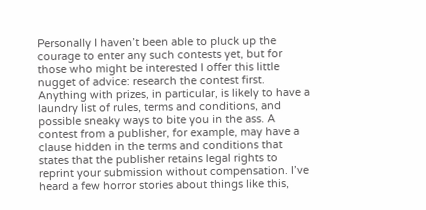Personally I haven’t been able to pluck up the courage to enter any such contests yet, but for those who might be interested I offer this little nugget of advice: research the contest first. Anything with prizes, in particular, is likely to have a laundry list of rules, terms and conditions, and possible sneaky ways to bite you in the ass. A contest from a publisher, for example, may have a clause hidden in the terms and conditions that states that the publisher retains legal rights to reprint your submission without compensation. I’ve heard a few horror stories about things like this,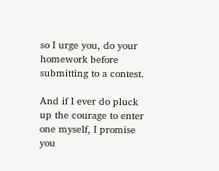so I urge you, do your homework before submitting to a contest.

And if I ever do pluck up the courage to enter one myself, I promise you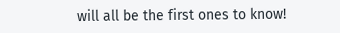will all be the first ones to know!